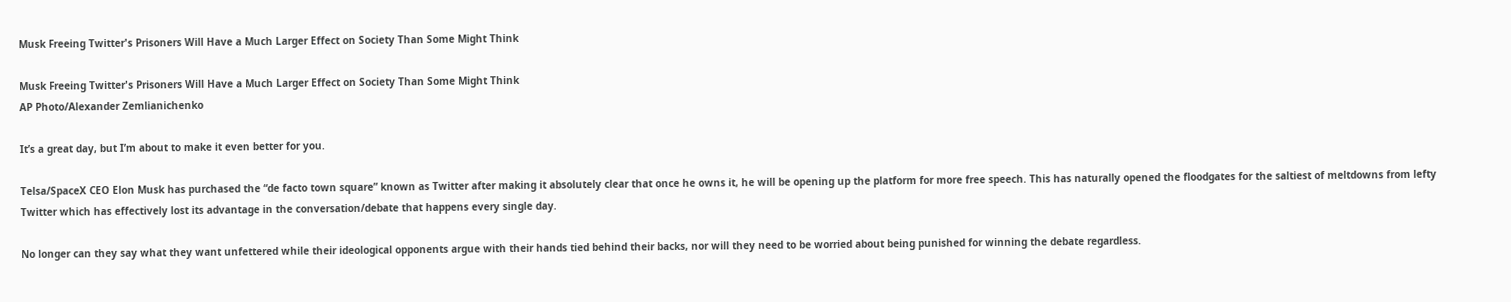Musk Freeing Twitter's Prisoners Will Have a Much Larger Effect on Society Than Some Might Think

Musk Freeing Twitter's Prisoners Will Have a Much Larger Effect on Society Than Some Might Think
AP Photo/Alexander Zemlianichenko

It’s a great day, but I’m about to make it even better for you.

Telsa/SpaceX CEO Elon Musk has purchased the “de facto town square” known as Twitter after making it absolutely clear that once he owns it, he will be opening up the platform for more free speech. This has naturally opened the floodgates for the saltiest of meltdowns from lefty Twitter which has effectively lost its advantage in the conversation/debate that happens every single day.

No longer can they say what they want unfettered while their ideological opponents argue with their hands tied behind their backs, nor will they need to be worried about being punished for winning the debate regardless.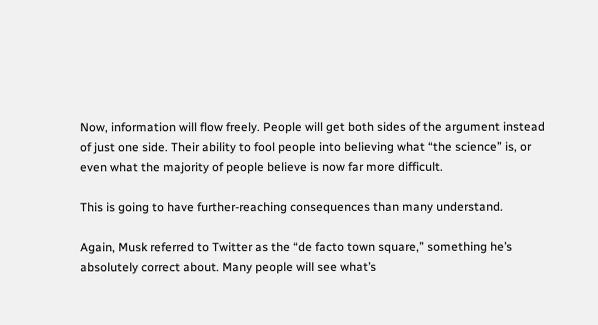Now, information will flow freely. People will get both sides of the argument instead of just one side. Their ability to fool people into believing what “the science” is, or even what the majority of people believe is now far more difficult.

This is going to have further-reaching consequences than many understand.

Again, Musk referred to Twitter as the “de facto town square,” something he’s absolutely correct about. Many people will see what’s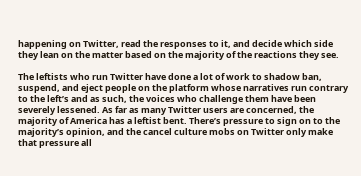happening on Twitter, read the responses to it, and decide which side they lean on the matter based on the majority of the reactions they see.

The leftists who run Twitter have done a lot of work to shadow ban, suspend, and eject people on the platform whose narratives run contrary to the left’s and as such, the voices who challenge them have been severely lessened. As far as many Twitter users are concerned, the majority of America has a leftist bent. There’s pressure to sign on to the majority’s opinion, and the cancel culture mobs on Twitter only make that pressure all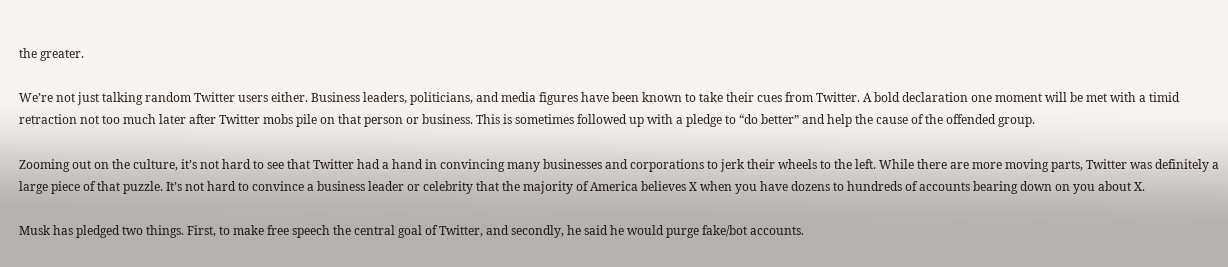the greater.

We’re not just talking random Twitter users either. Business leaders, politicians, and media figures have been known to take their cues from Twitter. A bold declaration one moment will be met with a timid retraction not too much later after Twitter mobs pile on that person or business. This is sometimes followed up with a pledge to “do better” and help the cause of the offended group.

Zooming out on the culture, it’s not hard to see that Twitter had a hand in convincing many businesses and corporations to jerk their wheels to the left. While there are more moving parts, Twitter was definitely a large piece of that puzzle. It’s not hard to convince a business leader or celebrity that the majority of America believes X when you have dozens to hundreds of accounts bearing down on you about X.

Musk has pledged two things. First, to make free speech the central goal of Twitter, and secondly, he said he would purge fake/bot accounts.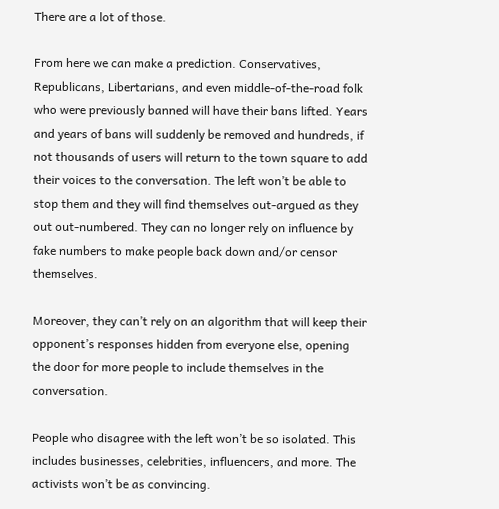There are a lot of those.

From here we can make a prediction. Conservatives, Republicans, Libertarians, and even middle-of-the-road folk who were previously banned will have their bans lifted. Years and years of bans will suddenly be removed and hundreds, if not thousands of users will return to the town square to add their voices to the conversation. The left won’t be able to stop them and they will find themselves out-argued as they out out-numbered. They can no longer rely on influence by fake numbers to make people back down and/or censor themselves.

Moreover, they can’t rely on an algorithm that will keep their opponent’s responses hidden from everyone else, opening the door for more people to include themselves in the conversation.

People who disagree with the left won’t be so isolated. This includes businesses, celebrities, influencers, and more. The activists won’t be as convincing.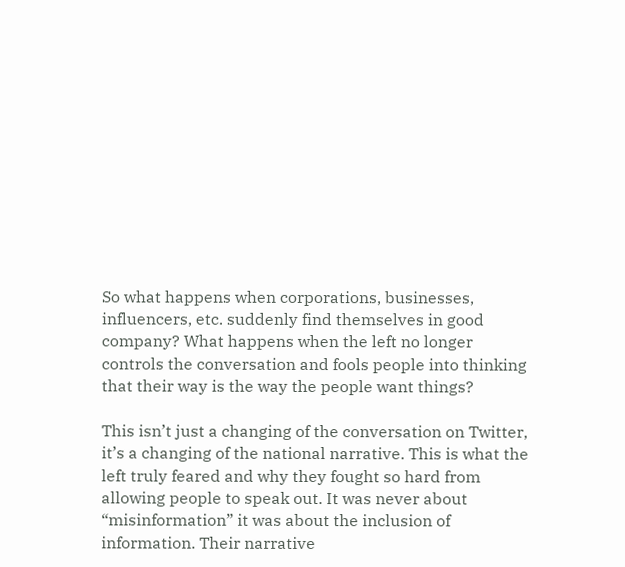So what happens when corporations, businesses, influencers, etc. suddenly find themselves in good company? What happens when the left no longer controls the conversation and fools people into thinking that their way is the way the people want things?

This isn’t just a changing of the conversation on Twitter, it’s a changing of the national narrative. This is what the left truly feared and why they fought so hard from allowing people to speak out. It was never about “misinformation” it was about the inclusion of information. Their narrative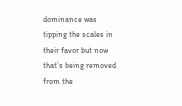dominance was tipping the scales in their favor but now that’s being removed from the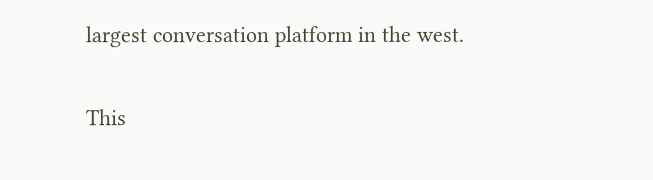largest conversation platform in the west.

This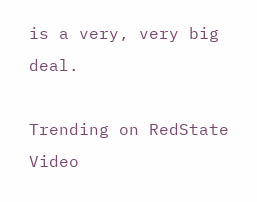is a very, very big deal.

Trending on RedState Video